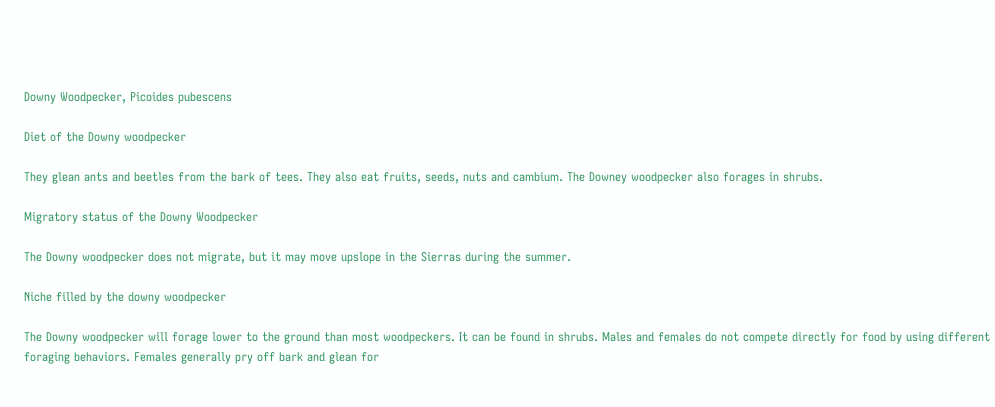Downy Woodpecker, Picoides pubescens

Diet of the Downy woodpecker

They glean ants and beetles from the bark of tees. They also eat fruits, seeds, nuts and cambium. The Downey woodpecker also forages in shrubs.

Migratory status of the Downy Woodpecker

The Downy woodpecker does not migrate, but it may move upslope in the Sierras during the summer.

Niche filled by the downy woodpecker

The Downy woodpecker will forage lower to the ground than most woodpeckers. It can be found in shrubs. Males and females do not compete directly for food by using different foraging behaviors. Females generally pry off bark and glean for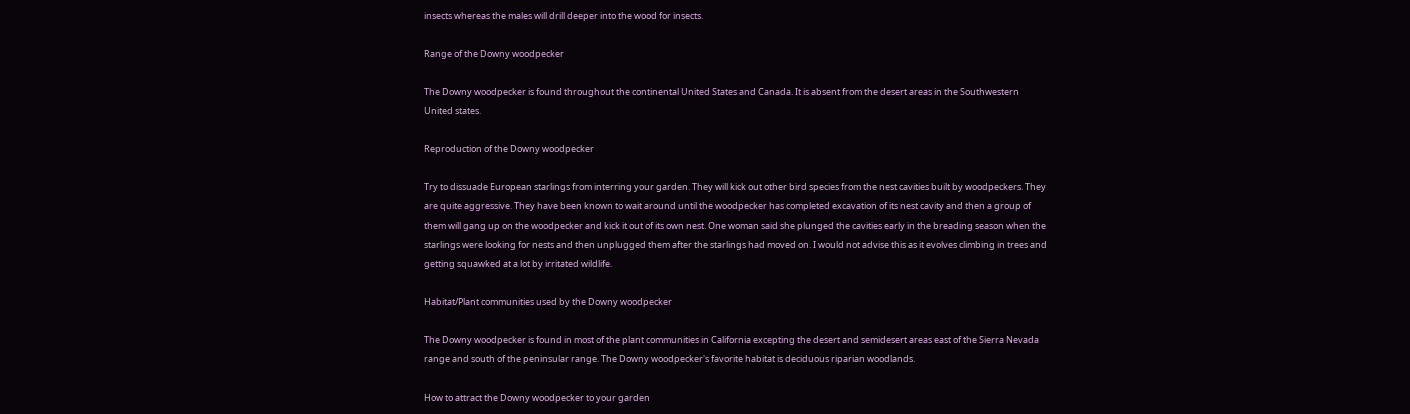insects whereas the males will drill deeper into the wood for insects.

Range of the Downy woodpecker

The Downy woodpecker is found throughout the continental United States and Canada. It is absent from the desert areas in the Southwestern United states.

Reproduction of the Downy woodpecker

Try to dissuade European starlings from interring your garden. They will kick out other bird species from the nest cavities built by woodpeckers. They are quite aggressive. They have been known to wait around until the woodpecker has completed excavation of its nest cavity and then a group of them will gang up on the woodpecker and kick it out of its own nest. One woman said she plunged the cavities early in the breading season when the starlings were looking for nests and then unplugged them after the starlings had moved on. I would not advise this as it evolves climbing in trees and getting squawked at a lot by irritated wildlife.

Habitat/Plant communities used by the Downy woodpecker

The Downy woodpecker is found in most of the plant communities in California excepting the desert and semidesert areas east of the Sierra Nevada range and south of the peninsular range. The Downy woodpecker's favorite habitat is deciduous riparian woodlands.

How to attract the Downy woodpecker to your garden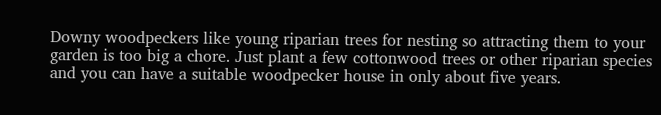Downy woodpeckers like young riparian trees for nesting so attracting them to your garden is too big a chore. Just plant a few cottonwood trees or other riparian species and you can have a suitable woodpecker house in only about five years.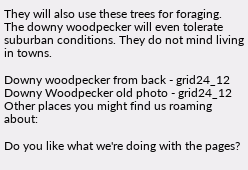They will also use these trees for foraging. The downy woodpecker will even tolerate suburban conditions. They do not mind living in towns.

Downy woodpecker from back - grid24_12
Downy Woodpecker old photo - grid24_12
Other places you might find us roaming about:

Do you like what we're doing with the pages?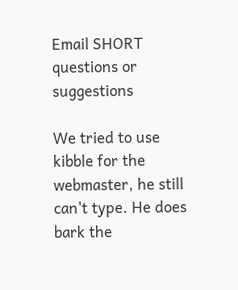Email SHORT questions or suggestions

We tried to use kibble for the webmaster, he still can't type. He does bark the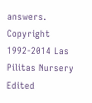answers.
Copyright 1992-2014 Las Pilitas Nursery
Edited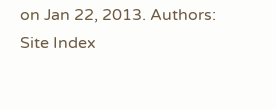on Jan 22, 2013. Authors:
Site Index